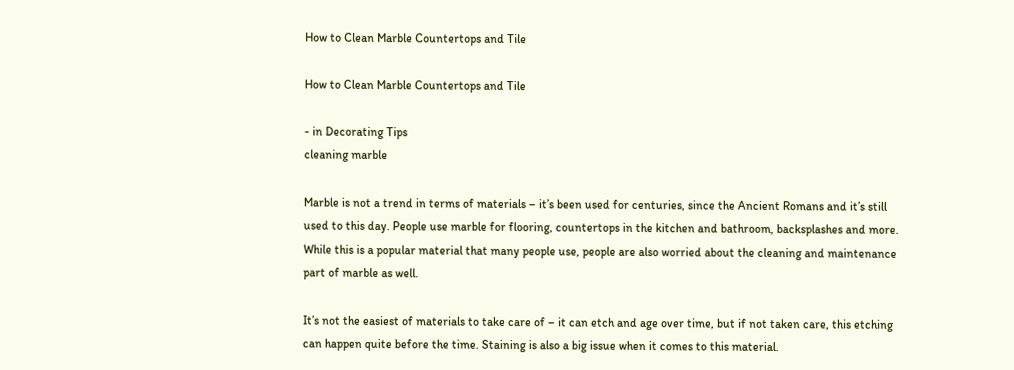How to Clean Marble Countertops and Tile

How to Clean Marble Countertops and Tile

- in Decorating Tips
cleaning marble

Marble is not a trend in terms of materials – it’s been used for centuries, since the Ancient Romans and it’s still used to this day. People use marble for flooring, countertops in the kitchen and bathroom, backsplashes and more. While this is a popular material that many people use, people are also worried about the cleaning and maintenance part of marble as well.

It’s not the easiest of materials to take care of – it can etch and age over time, but if not taken care, this etching can happen quite before the time. Staining is also a big issue when it comes to this material.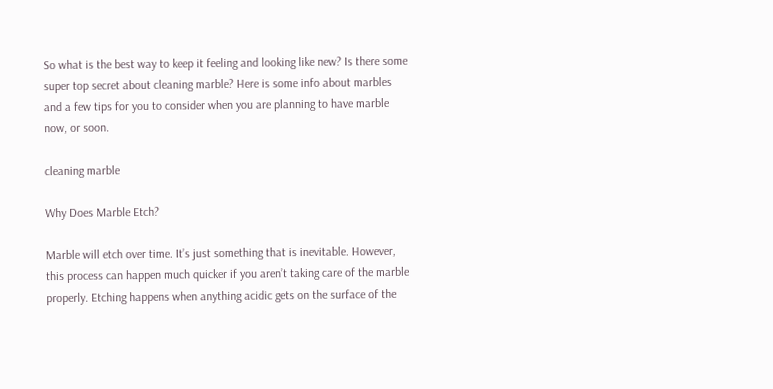So what is the best way to keep it feeling and looking like new? Is there some super top secret about cleaning marble? Here is some info about marbles and a few tips for you to consider when you are planning to have marble now, or soon.

cleaning marble

Why Does Marble Etch?

Marble will etch over time. It’s just something that is inevitable. However, this process can happen much quicker if you aren’t taking care of the marble properly. Etching happens when anything acidic gets on the surface of the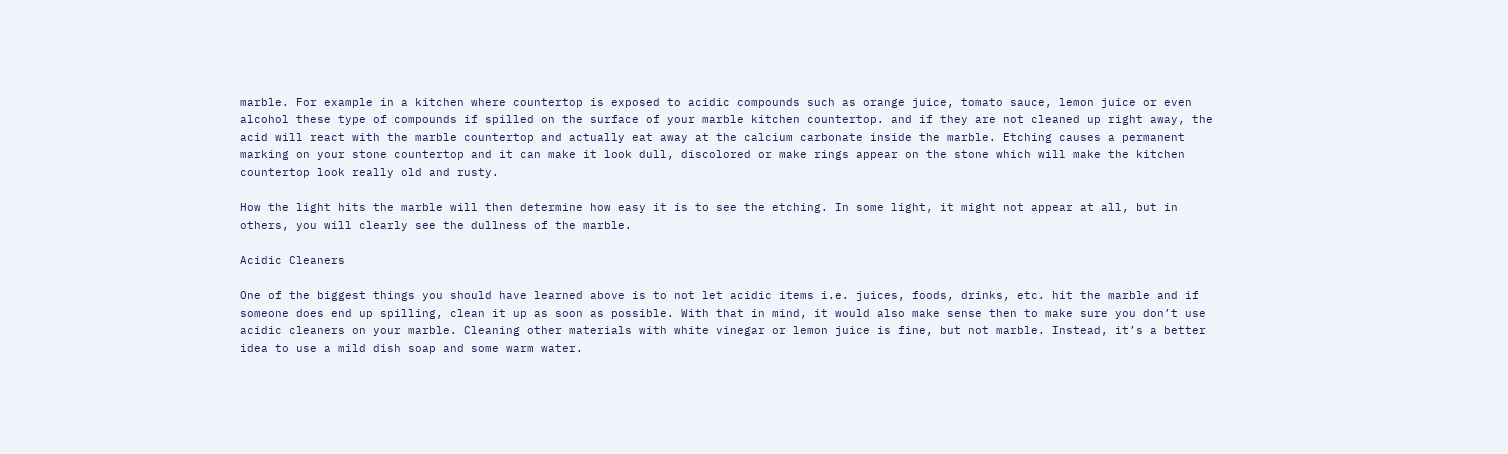marble. For example in a kitchen where countertop is exposed to acidic compounds such as orange juice, tomato sauce, lemon juice or even alcohol these type of compounds if spilled on the surface of your marble kitchen countertop. and if they are not cleaned up right away, the acid will react with the marble countertop and actually eat away at the calcium carbonate inside the marble. Etching causes a permanent marking on your stone countertop and it can make it look dull, discolored or make rings appear on the stone which will make the kitchen countertop look really old and rusty.

How the light hits the marble will then determine how easy it is to see the etching. In some light, it might not appear at all, but in others, you will clearly see the dullness of the marble.

Acidic Cleaners

One of the biggest things you should have learned above is to not let acidic items i.e. juices, foods, drinks, etc. hit the marble and if someone does end up spilling, clean it up as soon as possible. With that in mind, it would also make sense then to make sure you don’t use acidic cleaners on your marble. Cleaning other materials with white vinegar or lemon juice is fine, but not marble. Instead, it’s a better idea to use a mild dish soap and some warm water.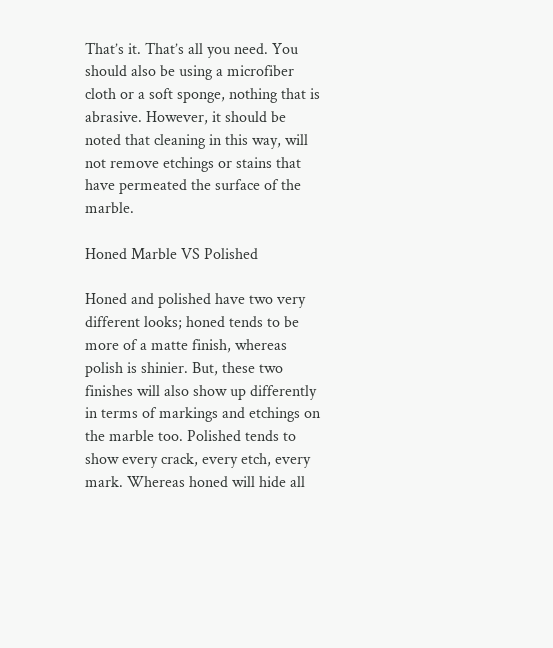That’s it. That’s all you need. You should also be using a microfiber cloth or a soft sponge, nothing that is abrasive. However, it should be noted that cleaning in this way, will not remove etchings or stains that have permeated the surface of the marble.

Honed Marble VS Polished

Honed and polished have two very different looks; honed tends to be more of a matte finish, whereas polish is shinier. But, these two finishes will also show up differently in terms of markings and etchings on the marble too. Polished tends to show every crack, every etch, every mark. Whereas honed will hide all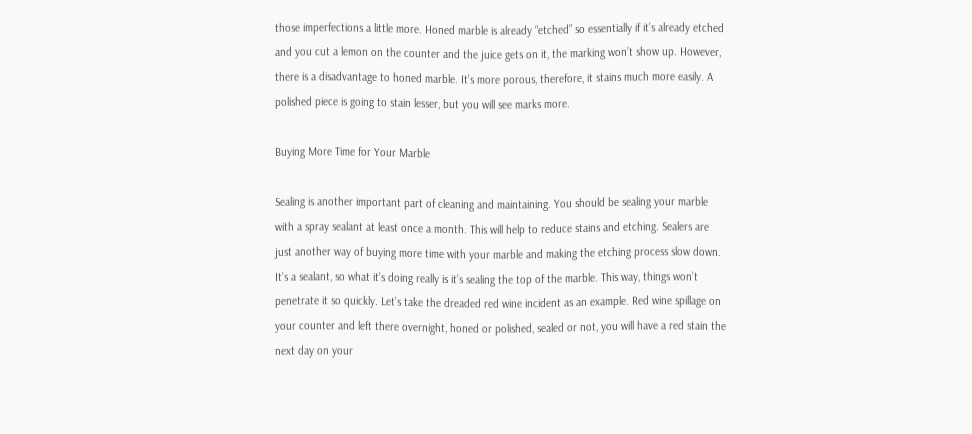those imperfections a little more. Honed marble is already “etched” so essentially if it’s already etched and you cut a lemon on the counter and the juice gets on it, the marking won’t show up. However, there is a disadvantage to honed marble. It’s more porous, therefore, it stains much more easily. A polished piece is going to stain lesser, but you will see marks more.

Buying More Time for Your Marble

Sealing is another important part of cleaning and maintaining. You should be sealing your marble with a spray sealant at least once a month. This will help to reduce stains and etching. Sealers are just another way of buying more time with your marble and making the etching process slow down. It’s a sealant, so what it’s doing really is it’s sealing the top of the marble. This way, things won’t penetrate it so quickly. Let’s take the dreaded red wine incident as an example. Red wine spillage on your counter and left there overnight, honed or polished, sealed or not, you will have a red stain the next day on your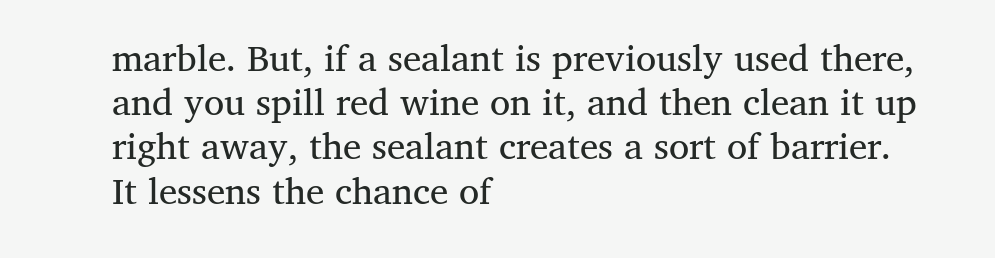marble. But, if a sealant is previously used there, and you spill red wine on it, and then clean it up right away, the sealant creates a sort of barrier. It lessens the chance of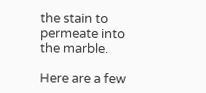the stain to permeate into the marble.

Here are a few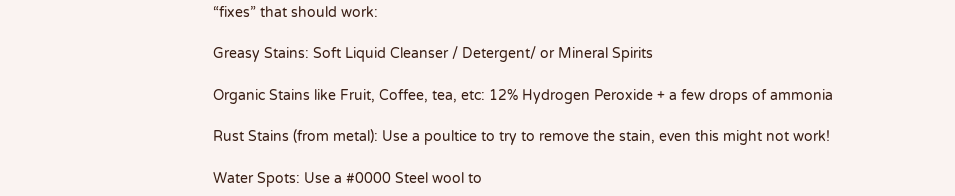“fixes” that should work:

Greasy Stains: Soft Liquid Cleanser / Detergent/ or Mineral Spirits

Organic Stains like Fruit, Coffee, tea, etc: 12% Hydrogen Peroxide + a few drops of ammonia

Rust Stains (from metal): Use a poultice to try to remove the stain, even this might not work!

Water Spots: Use a #0000 Steel wool to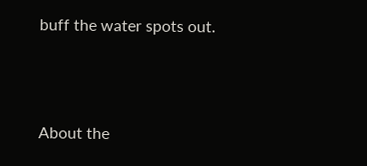buff the water spots out.



About the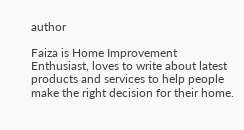author

Faiza is Home Improvement Enthusiast, loves to write about latest products and services to help people make the right decision for their home.